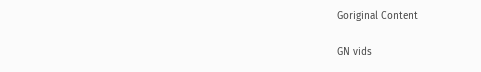Goriginal Content

GN vids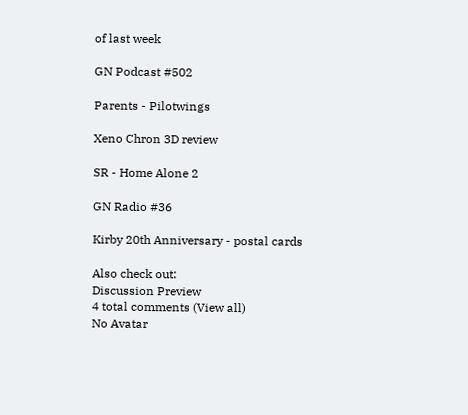of last week

GN Podcast #502

Parents - Pilotwings

Xeno Chron 3D review

SR - Home Alone 2

GN Radio #36

Kirby 20th Anniversary - postal cards

Also check out:
Discussion Preview
4 total comments (View all)
No Avatar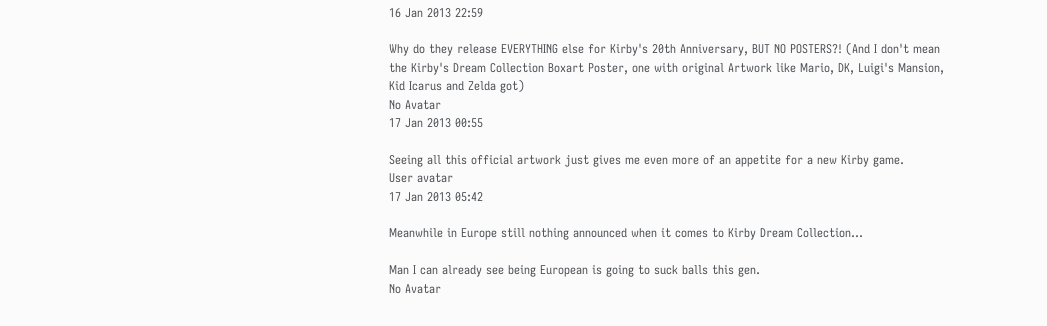16 Jan 2013 22:59

Why do they release EVERYTHING else for Kirby's 20th Anniversary, BUT NO POSTERS?! (And I don't mean the Kirby's Dream Collection Boxart Poster, one with original Artwork like Mario, DK, Luigi's Mansion, Kid Icarus and Zelda got)
No Avatar
17 Jan 2013 00:55

Seeing all this official artwork just gives me even more of an appetite for a new Kirby game.
User avatar
17 Jan 2013 05:42

Meanwhile in Europe still nothing announced when it comes to Kirby Dream Collection...

Man I can already see being European is going to suck balls this gen.
No Avatar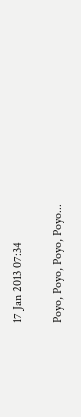17 Jan 2013 07:34

Poyo, Poyo, Poyo, Poyo...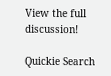View the full discussion!

Quickie Search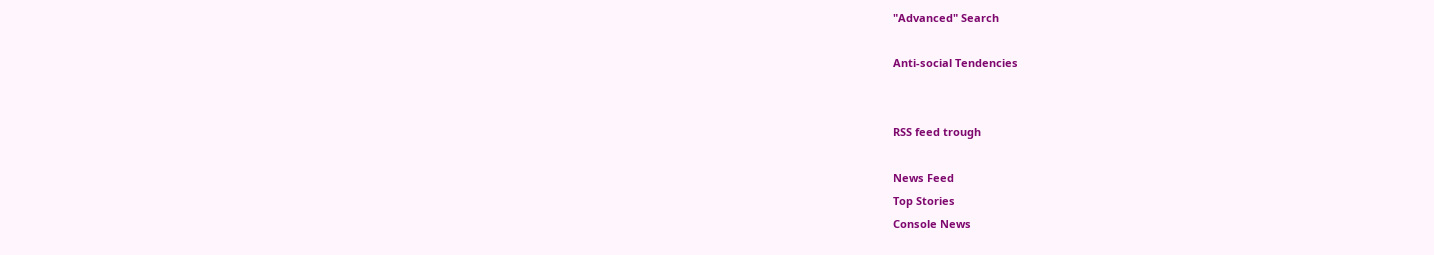"Advanced" Search

Anti-social Tendencies


RSS feed trough

News Feed
Top Stories
Console News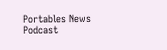Portables News
Podcast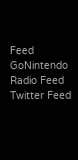Feed
GoNintendo Radio Feed
Twitter Feed